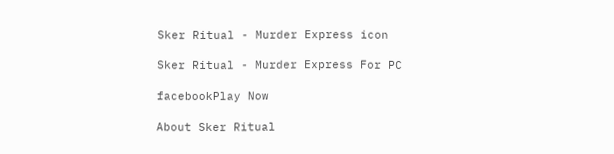Sker Ritual - Murder Express icon

Sker Ritual - Murder Express For PC

facebookPlay Now

About Sker Ritual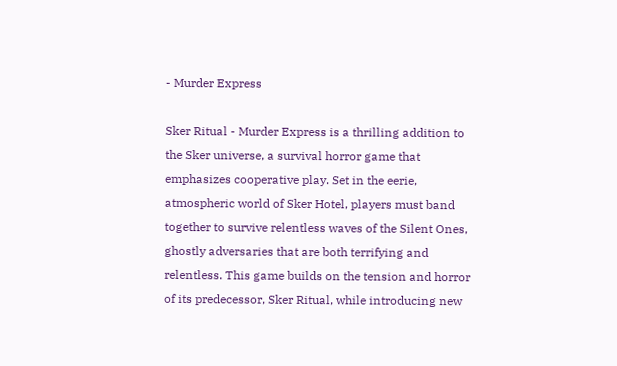- Murder Express

Sker Ritual - Murder Express is a thrilling addition to the Sker universe, a survival horror game that emphasizes cooperative play. Set in the eerie, atmospheric world of Sker Hotel, players must band together to survive relentless waves of the Silent Ones, ghostly adversaries that are both terrifying and relentless. This game builds on the tension and horror of its predecessor, Sker Ritual, while introducing new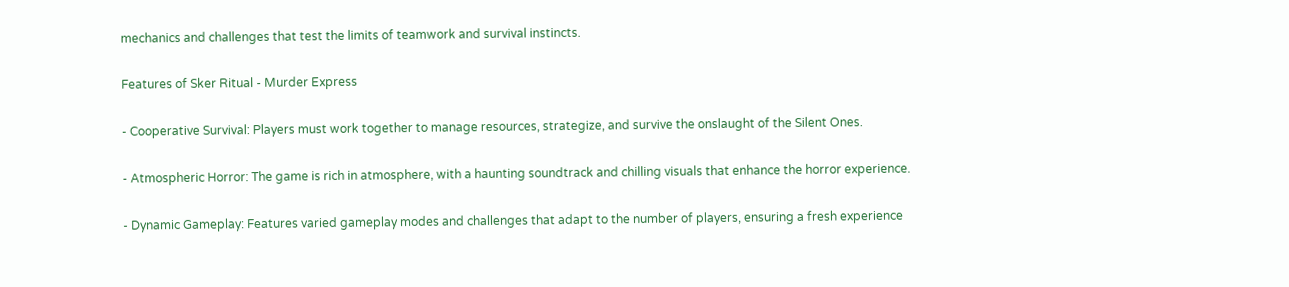mechanics and challenges that test the limits of teamwork and survival instincts.

Features of Sker Ritual - Murder Express

- Cooperative Survival: Players must work together to manage resources, strategize, and survive the onslaught of the Silent Ones.

- Atmospheric Horror: The game is rich in atmosphere, with a haunting soundtrack and chilling visuals that enhance the horror experience.

- Dynamic Gameplay: Features varied gameplay modes and challenges that adapt to the number of players, ensuring a fresh experience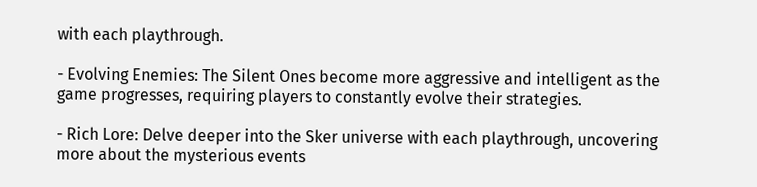with each playthrough.

- Evolving Enemies: The Silent Ones become more aggressive and intelligent as the game progresses, requiring players to constantly evolve their strategies.

- Rich Lore: Delve deeper into the Sker universe with each playthrough, uncovering more about the mysterious events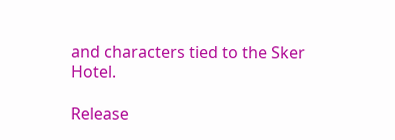and characters tied to the Sker Hotel.

Release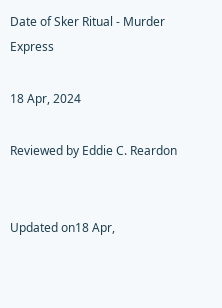Date of Sker Ritual - Murder Express

18 Apr, 2024

Reviewed by Eddie C. Reardon


Updated on18 Apr,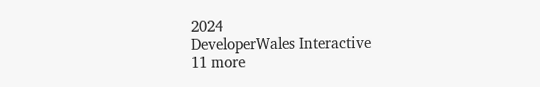2024
DeveloperWales Interactive
11 more